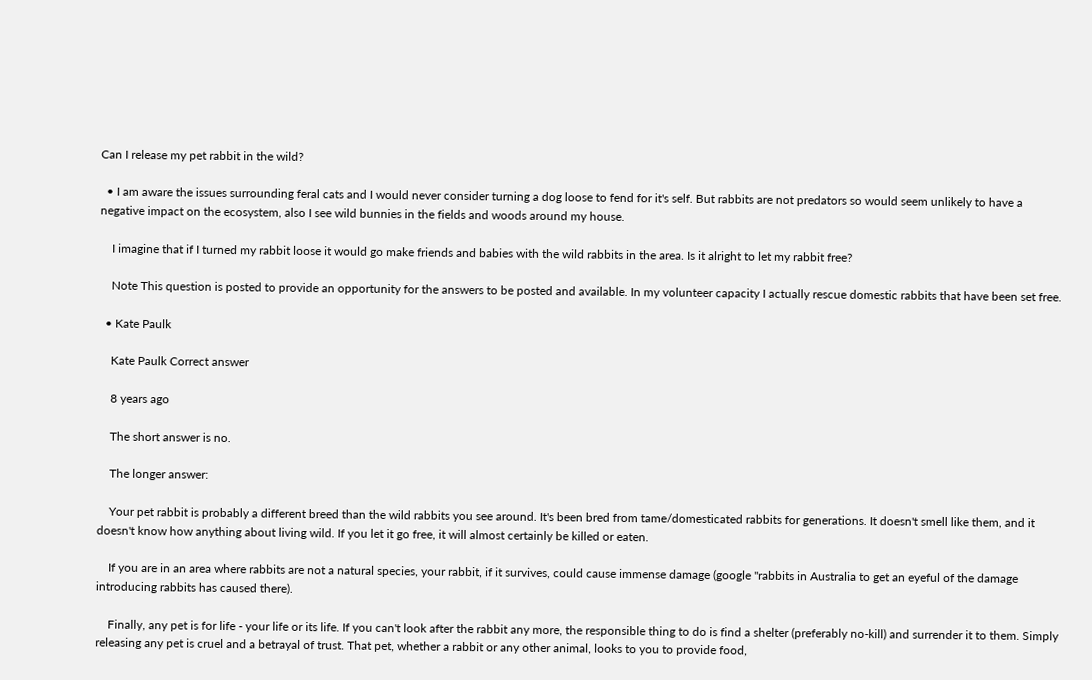Can I release my pet rabbit in the wild?

  • I am aware the issues surrounding feral cats and I would never consider turning a dog loose to fend for it's self. But rabbits are not predators so would seem unlikely to have a negative impact on the ecosystem, also I see wild bunnies in the fields and woods around my house.

    I imagine that if I turned my rabbit loose it would go make friends and babies with the wild rabbits in the area. Is it alright to let my rabbit free?

    Note This question is posted to provide an opportunity for the answers to be posted and available. In my volunteer capacity I actually rescue domestic rabbits that have been set free.

  • Kate Paulk

    Kate Paulk Correct answer

    8 years ago

    The short answer is no.

    The longer answer:

    Your pet rabbit is probably a different breed than the wild rabbits you see around. It's been bred from tame/domesticated rabbits for generations. It doesn't smell like them, and it doesn't know how anything about living wild. If you let it go free, it will almost certainly be killed or eaten.

    If you are in an area where rabbits are not a natural species, your rabbit, if it survives, could cause immense damage (google "rabbits in Australia to get an eyeful of the damage introducing rabbits has caused there).

    Finally, any pet is for life - your life or its life. If you can't look after the rabbit any more, the responsible thing to do is find a shelter (preferably no-kill) and surrender it to them. Simply releasing any pet is cruel and a betrayal of trust. That pet, whether a rabbit or any other animal, looks to you to provide food,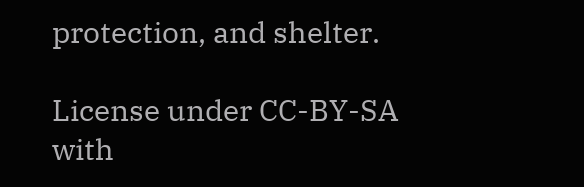protection, and shelter.

License under CC-BY-SA with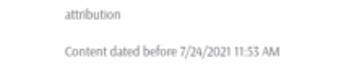attribution

Content dated before 7/24/2021 11:53 AM